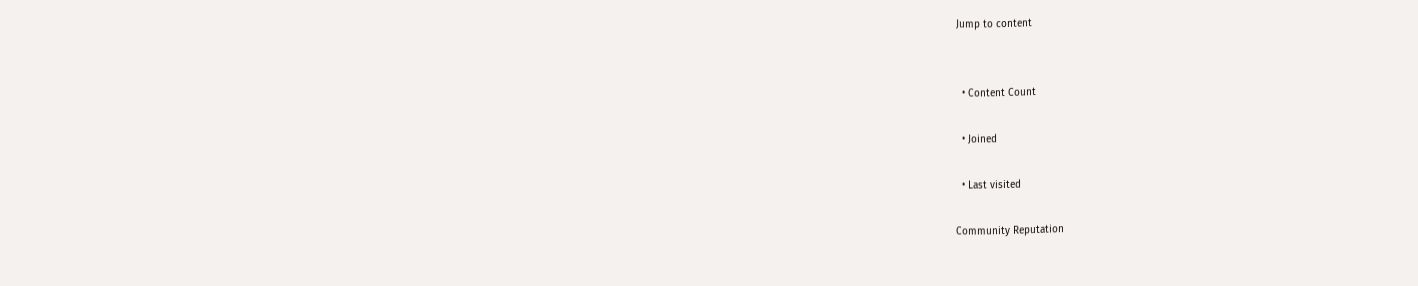Jump to content


  • Content Count

  • Joined

  • Last visited

Community Reputation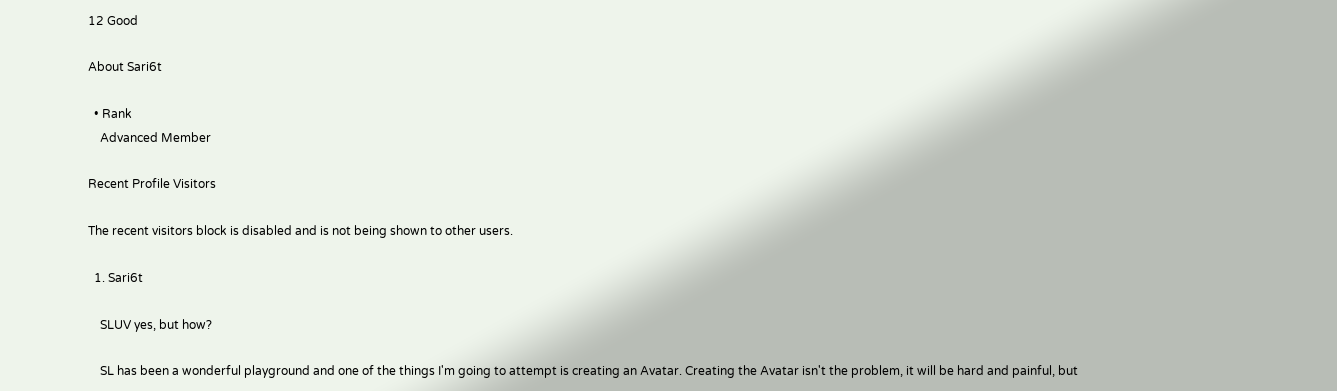12 Good

About Sari6t

  • Rank
    Advanced Member

Recent Profile Visitors

The recent visitors block is disabled and is not being shown to other users.

  1. Sari6t

    SLUV yes, but how?

    SL has been a wonderful playground and one of the things I'm going to attempt is creating an Avatar. Creating the Avatar isn't the problem, it will be hard and painful, but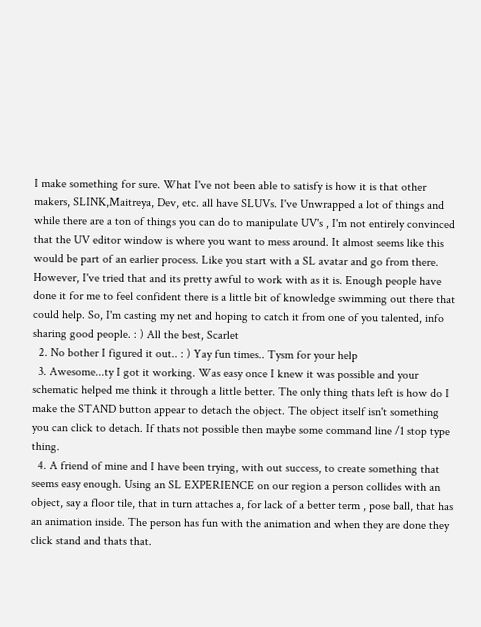I make something for sure. What I've not been able to satisfy is how it is that other makers, SLINK,Maitreya, Dev, etc. all have SLUVs. I've Unwrapped a lot of things and while there are a ton of things you can do to manipulate UV's , I'm not entirely convinced that the UV editor window is where you want to mess around. It almost seems like this would be part of an earlier process. Like you start with a SL avatar and go from there. However, I've tried that and its pretty awful to work with as it is. Enough people have done it for me to feel confident there is a little bit of knowledge swimming out there that could help. So, I'm casting my net and hoping to catch it from one of you talented, info sharing good people. : ) All the best, Scarlet
  2. No bother I figured it out.. : ) Yay fun times.. Tysm for your help
  3. Awesome...ty I got it working. Was easy once I knew it was possible and your schematic helped me think it through a little better. The only thing thats left is how do I make the STAND button appear to detach the object. The object itself isn't something you can click to detach. If thats not possible then maybe some command line /1 stop type thing.
  4. A friend of mine and I have been trying, with out success, to create something that seems easy enough. Using an SL EXPERIENCE on our region a person collides with an object, say a floor tile, that in turn attaches a, for lack of a better term , pose ball, that has an animation inside. The person has fun with the animation and when they are done they click stand and thats that.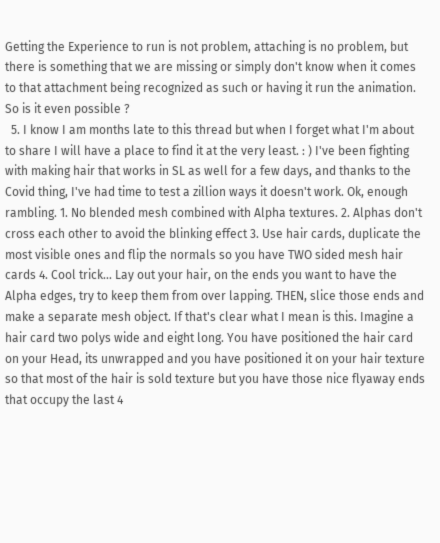Getting the Experience to run is not problem, attaching is no problem, but there is something that we are missing or simply don't know when it comes to that attachment being recognized as such or having it run the animation. So is it even possible ?
  5. I know I am months late to this thread but when I forget what I'm about to share I will have a place to find it at the very least. : ) I've been fighting with making hair that works in SL as well for a few days, and thanks to the Covid thing, I've had time to test a zillion ways it doesn't work. Ok, enough rambling. 1. No blended mesh combined with Alpha textures. 2. Alphas don't cross each other to avoid the blinking effect 3. Use hair cards, duplicate the most visible ones and flip the normals so you have TWO sided mesh hair cards 4. Cool trick... Lay out your hair, on the ends you want to have the Alpha edges, try to keep them from over lapping. THEN, slice those ends and make a separate mesh object. If that's clear what I mean is this. Imagine a hair card two polys wide and eight long. You have positioned the hair card on your Head, its unwrapped and you have positioned it on your hair texture so that most of the hair is sold texture but you have those nice flyaway ends that occupy the last 4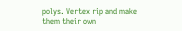polys. Vertex rip and make them their own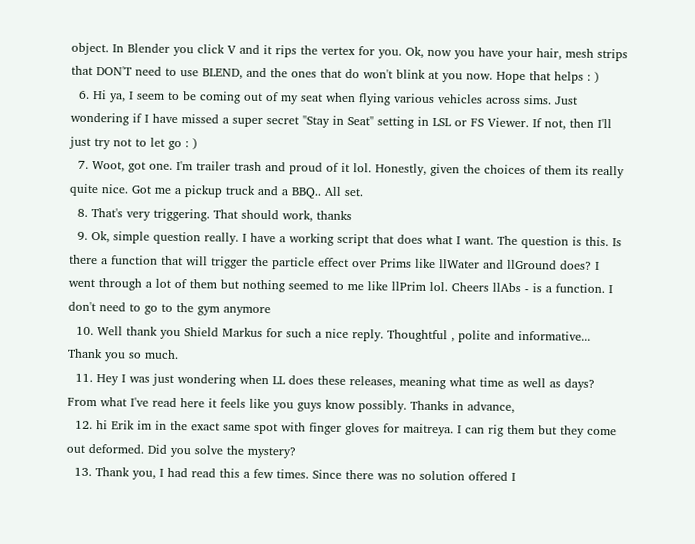object. In Blender you click V and it rips the vertex for you. Ok, now you have your hair, mesh strips that DON'T need to use BLEND, and the ones that do won't blink at you now. Hope that helps : )
  6. Hi ya, I seem to be coming out of my seat when flying various vehicles across sims. Just wondering if I have missed a super secret "Stay in Seat" setting in LSL or FS Viewer. If not, then I'll just try not to let go : )
  7. Woot, got one. I'm trailer trash and proud of it lol. Honestly, given the choices of them its really quite nice. Got me a pickup truck and a BBQ.. All set.
  8. That's very triggering. That should work, thanks
  9. Ok, simple question really. I have a working script that does what I want. The question is this. Is there a function that will trigger the particle effect over Prims like llWater and llGround does? I went through a lot of them but nothing seemed to me like llPrim lol. Cheers llAbs - is a function. I don't need to go to the gym anymore
  10. Well thank you Shield Markus for such a nice reply. Thoughtful , polite and informative... Thank you so much.
  11. Hey I was just wondering when LL does these releases, meaning what time as well as days? From what I've read here it feels like you guys know possibly. Thanks in advance,
  12. hi Erik im in the exact same spot with finger gloves for maitreya. I can rig them but they come out deformed. Did you solve the mystery?
  13. Thank you, I had read this a few times. Since there was no solution offered I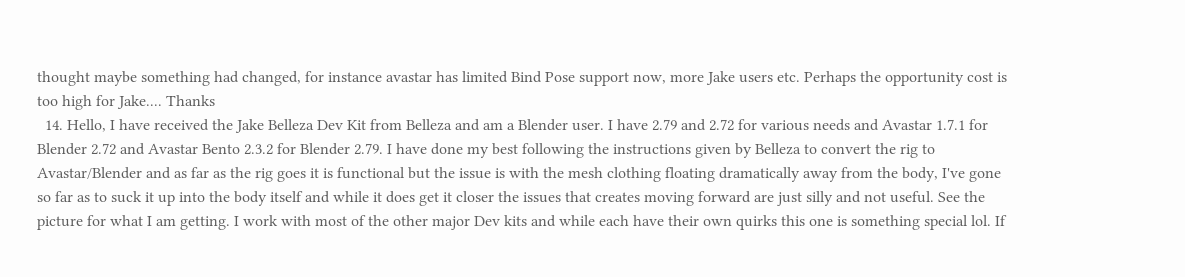thought maybe something had changed, for instance avastar has limited Bind Pose support now, more Jake users etc. Perhaps the opportunity cost is too high for Jake.... Thanks
  14. Hello, I have received the Jake Belleza Dev Kit from Belleza and am a Blender user. I have 2.79 and 2.72 for various needs and Avastar 1.7.1 for Blender 2.72 and Avastar Bento 2.3.2 for Blender 2.79. I have done my best following the instructions given by Belleza to convert the rig to Avastar/Blender and as far as the rig goes it is functional but the issue is with the mesh clothing floating dramatically away from the body, I've gone so far as to suck it up into the body itself and while it does get it closer the issues that creates moving forward are just silly and not useful. See the picture for what I am getting. I work with most of the other major Dev kits and while each have their own quirks this one is something special lol. If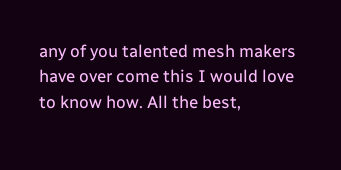any of you talented mesh makers have over come this I would love to know how. All the best,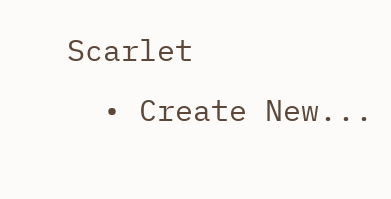Scarlet
  • Create New...